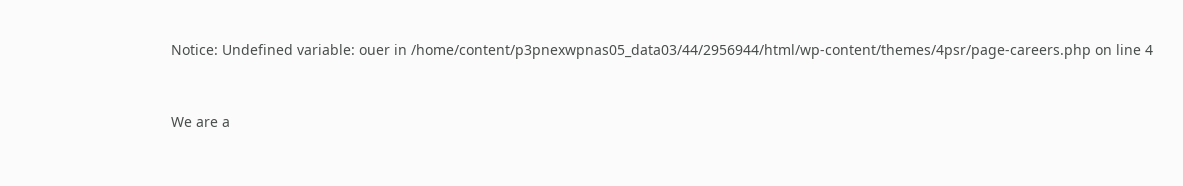Notice: Undefined variable: ouer in /home/content/p3pnexwpnas05_data03/44/2956944/html/wp-content/themes/4psr/page-careers.php on line 4


We are a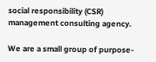social responsibility (CSR) management consulting agency.

We are a small group of purpose-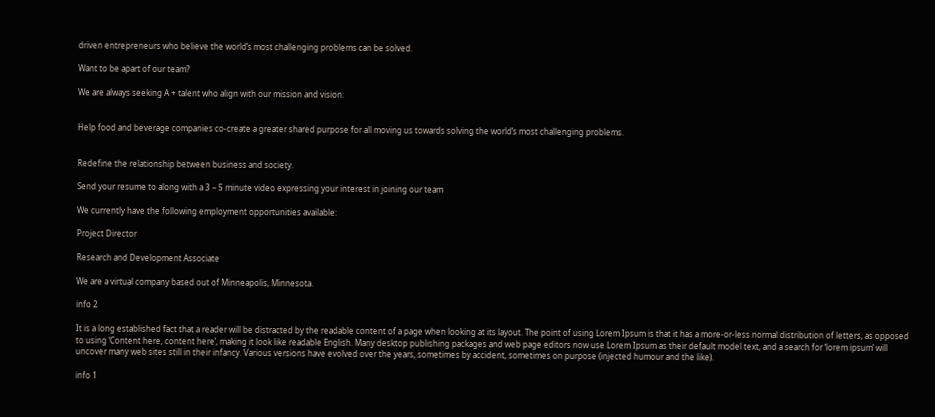driven entrepreneurs who believe the world’s most challenging problems can be solved.

Want to be apart of our team?

We are always seeking A + talent who align with our mission and vision:


Help food and beverage companies co-create a greater shared purpose for all moving us towards solving the world’s most challenging problems.


Redefine the relationship between business and society.

Send your resume to along with a 3 – 5 minute video expressing your interest in joining our team

We currently have the following employment opportunities available:

Project Director

Research and Development Associate

We are a virtual company based out of Minneapolis, Minnesota.

info 2

It is a long established fact that a reader will be distracted by the readable content of a page when looking at its layout. The point of using Lorem Ipsum is that it has a more-or-less normal distribution of letters, as opposed to using ‘Content here, content here’, making it look like readable English. Many desktop publishing packages and web page editors now use Lorem Ipsum as their default model text, and a search for ‘lorem ipsum’ will uncover many web sites still in their infancy. Various versions have evolved over the years, sometimes by accident, sometimes on purpose (injected humour and the like).

info 1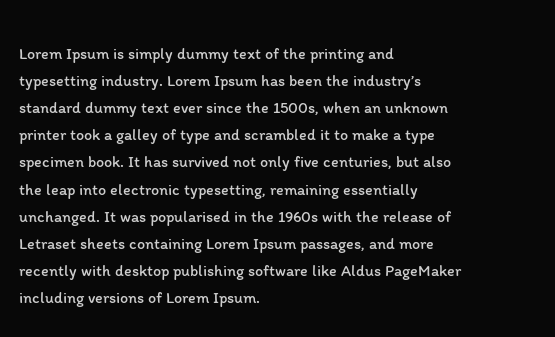Lorem Ipsum is simply dummy text of the printing and typesetting industry. Lorem Ipsum has been the industry’s standard dummy text ever since the 1500s, when an unknown printer took a galley of type and scrambled it to make a type specimen book. It has survived not only five centuries, but also the leap into electronic typesetting, remaining essentially unchanged. It was popularised in the 1960s with the release of Letraset sheets containing Lorem Ipsum passages, and more recently with desktop publishing software like Aldus PageMaker including versions of Lorem Ipsum.